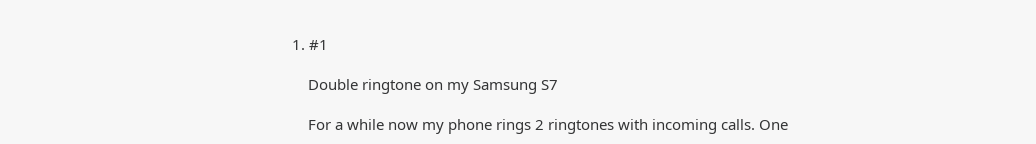1. #1

    Double ringtone on my Samsung S7

    For a while now my phone rings 2 ringtones with incoming calls. One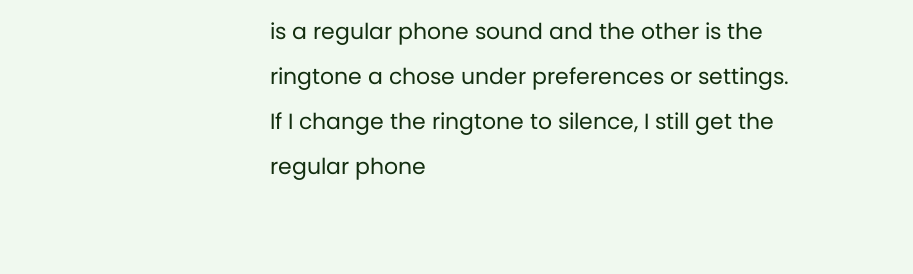is a regular phone sound and the other is the ringtone a chose under preferences or settings. If I change the ringtone to silence, I still get the regular phone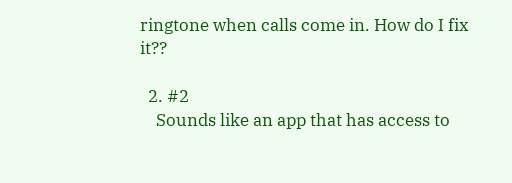ringtone when calls come in. How do I fix it??

  2. #2
    Sounds like an app that has access to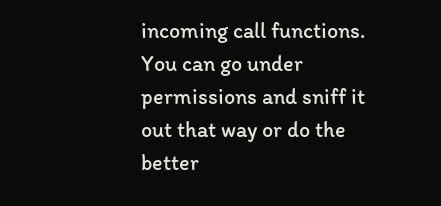incoming call functions. You can go under permissions and sniff it out that way or do the better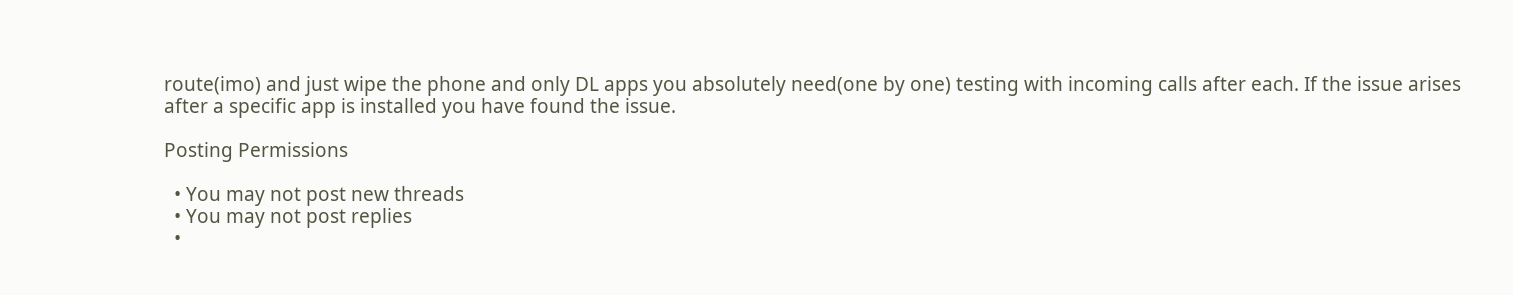route(imo) and just wipe the phone and only DL apps you absolutely need(one by one) testing with incoming calls after each. If the issue arises after a specific app is installed you have found the issue.

Posting Permissions

  • You may not post new threads
  • You may not post replies
  •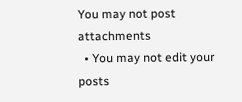You may not post attachments
  • You may not edit your posts